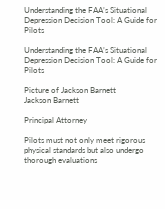Understanding the FAA’s Situational Depression Decision Tool: A Guide for Pilots

Understanding the FAA’s Situational Depression Decision Tool: A Guide for Pilots

Picture of Jackson Barnett
Jackson Barnett

Principal Attorney

Pilots must not only meet rigorous physical standards but also undergo thorough evaluations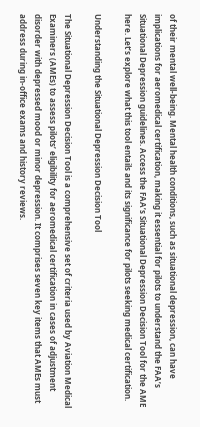of their mental well-being. Mental health conditions, such as situational depression, can have implications for aeromedical certification, making it essential for pilots to understand the FAA’s Situational Depression guidelines. Access the FAA’s Situational Depression Decision Tool for the AME here. Let’s explore what this tool entails and its significance for pilots seeking medical certification.

Understanding the Situational Depression Decision Tool

The Situational Depression Decision Tool is a comprehensive set of criteria used by Aviation Medical Examiners (AMEs) to assess pilots’ eligibility for aeromedical certification in cases of adjustment disorder with depressed mood or minor depression. It comprises seven key items that AMEs must address during in-office exams and history reviews.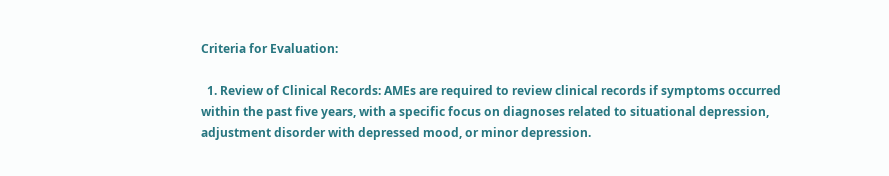Criteria for Evaluation:

  1. Review of Clinical Records: AMEs are required to review clinical records if symptoms occurred within the past five years, with a specific focus on diagnoses related to situational depression, adjustment disorder with depressed mood, or minor depression.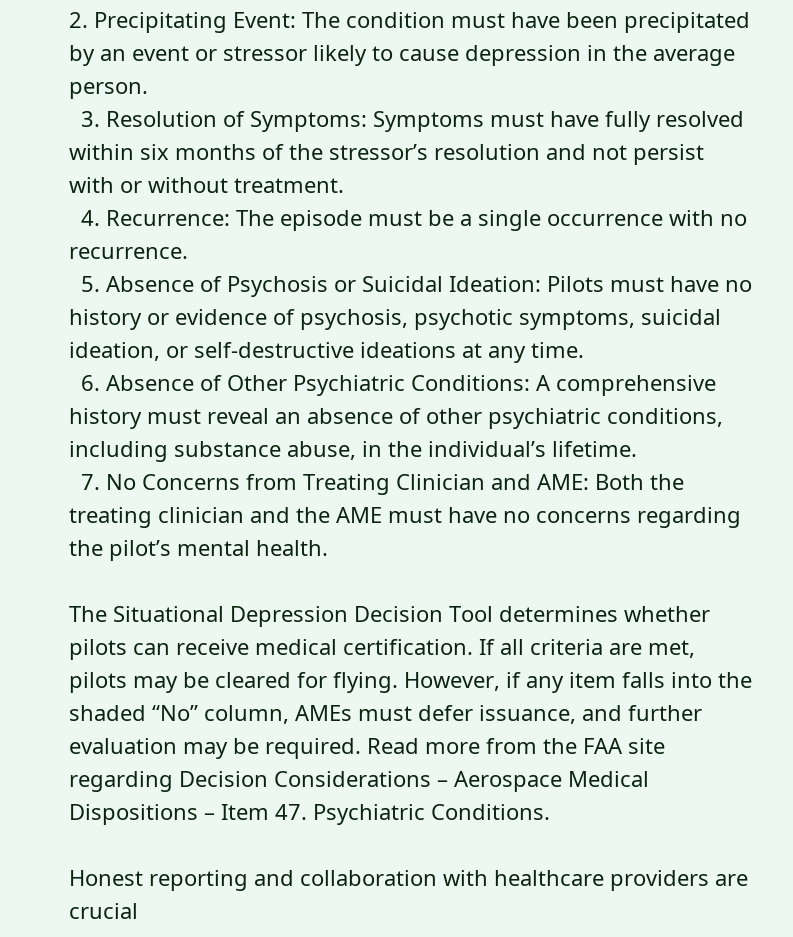2. Precipitating Event: The condition must have been precipitated by an event or stressor likely to cause depression in the average person.
  3. Resolution of Symptoms: Symptoms must have fully resolved within six months of the stressor’s resolution and not persist with or without treatment.
  4. Recurrence: The episode must be a single occurrence with no recurrence.
  5. Absence of Psychosis or Suicidal Ideation: Pilots must have no history or evidence of psychosis, psychotic symptoms, suicidal ideation, or self-destructive ideations at any time.
  6. Absence of Other Psychiatric Conditions: A comprehensive history must reveal an absence of other psychiatric conditions, including substance abuse, in the individual’s lifetime.
  7. No Concerns from Treating Clinician and AME: Both the treating clinician and the AME must have no concerns regarding the pilot’s mental health.

The Situational Depression Decision Tool determines whether pilots can receive medical certification. If all criteria are met, pilots may be cleared for flying. However, if any item falls into the shaded “No” column, AMEs must defer issuance, and further evaluation may be required. Read more from the FAA site regarding Decision Considerations – Aerospace Medical Dispositions – Item 47. Psychiatric Conditions.

Honest reporting and collaboration with healthcare providers are crucial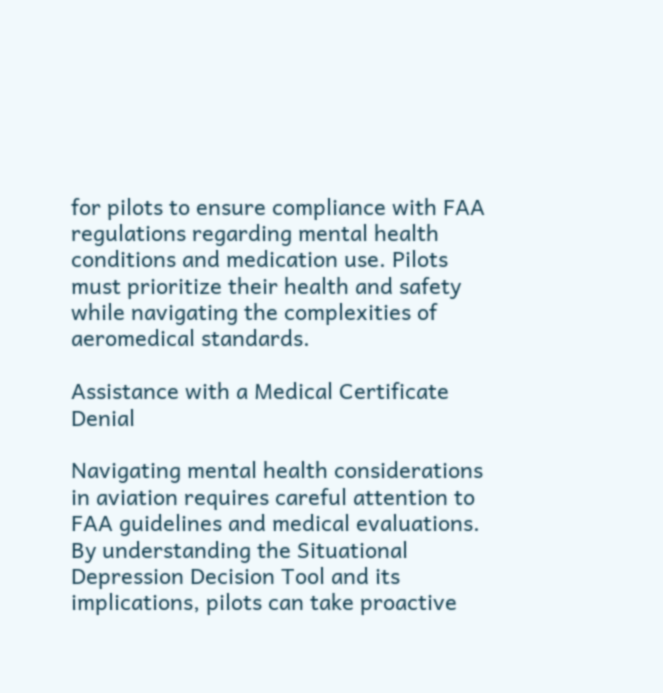for pilots to ensure compliance with FAA regulations regarding mental health conditions and medication use. Pilots must prioritize their health and safety while navigating the complexities of aeromedical standards.

Assistance with a Medical Certificate Denial

Navigating mental health considerations in aviation requires careful attention to FAA guidelines and medical evaluations. By understanding the Situational Depression Decision Tool and its implications, pilots can take proactive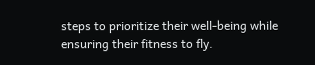steps to prioritize their well-being while ensuring their fitness to fly.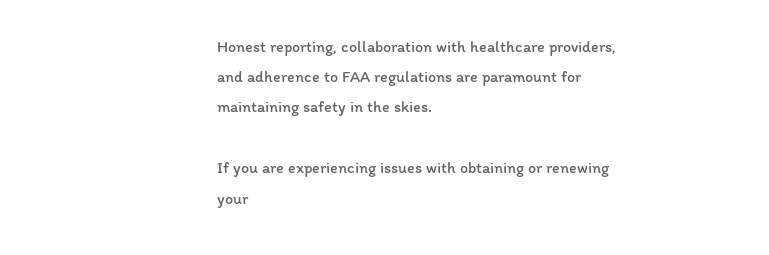Honest reporting, collaboration with healthcare providers, and adherence to FAA regulations are paramount for maintaining safety in the skies.

If you are experiencing issues with obtaining or renewing your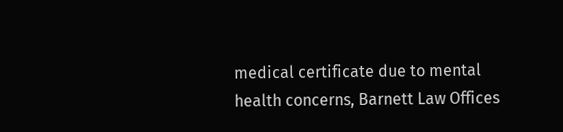medical certificate due to mental health concerns, Barnett Law Offices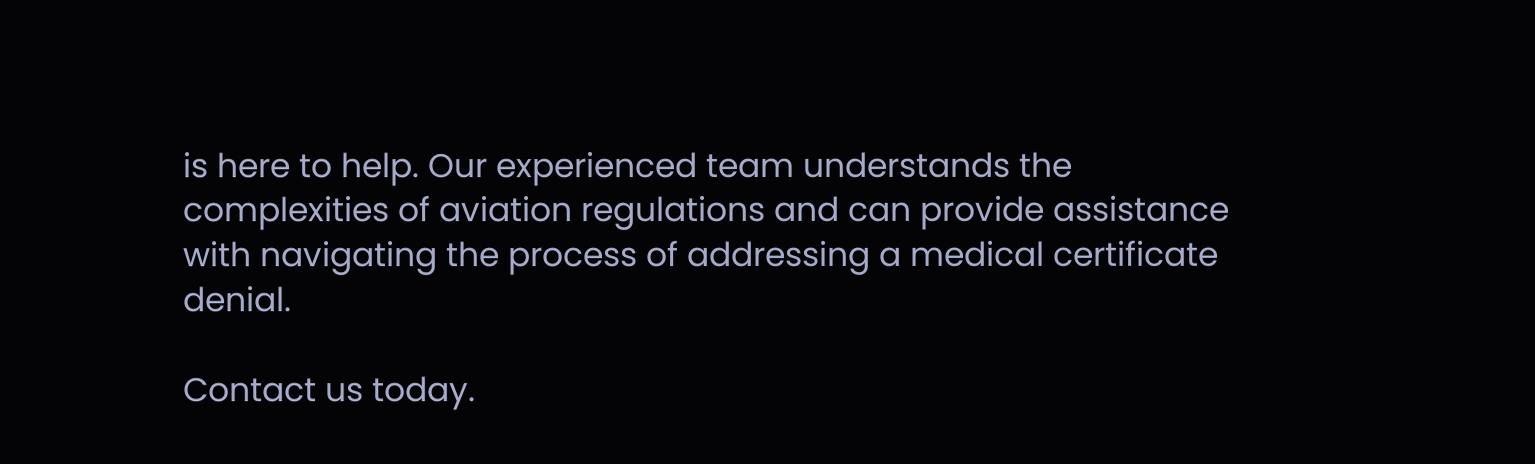is here to help. Our experienced team understands the complexities of aviation regulations and can provide assistance with navigating the process of addressing a medical certificate denial.

Contact us today.